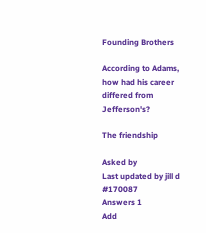Founding Brothers

According to Adams, how had his career differed from Jefferson's?

The friendship

Asked by
Last updated by jill d #170087
Answers 1
Add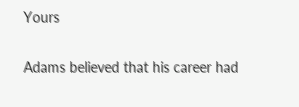Yours

Adams believed that his career had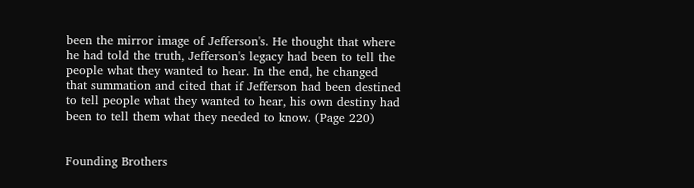been the mirror image of Jefferson's. He thought that where he had told the truth, Jefferson's legacy had been to tell the people what they wanted to hear. In the end, he changed that summation and cited that if Jefferson had been destined to tell people what they wanted to hear, his own destiny had been to tell them what they needed to know. (Page 220)


Founding Brothers